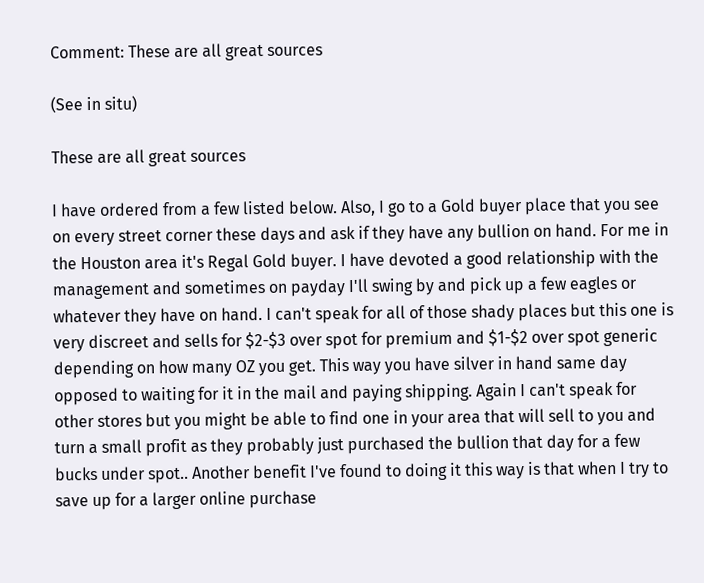Comment: These are all great sources

(See in situ)

These are all great sources

I have ordered from a few listed below. Also, I go to a Gold buyer place that you see on every street corner these days and ask if they have any bullion on hand. For me in the Houston area it's Regal Gold buyer. I have devoted a good relationship with the management and sometimes on payday I'll swing by and pick up a few eagles or whatever they have on hand. I can't speak for all of those shady places but this one is very discreet and sells for $2-$3 over spot for premium and $1-$2 over spot generic depending on how many OZ you get. This way you have silver in hand same day opposed to waiting for it in the mail and paying shipping. Again I can't speak for other stores but you might be able to find one in your area that will sell to you and turn a small profit as they probably just purchased the bullion that day for a few bucks under spot.. Another benefit I've found to doing it this way is that when I try to save up for a larger online purchase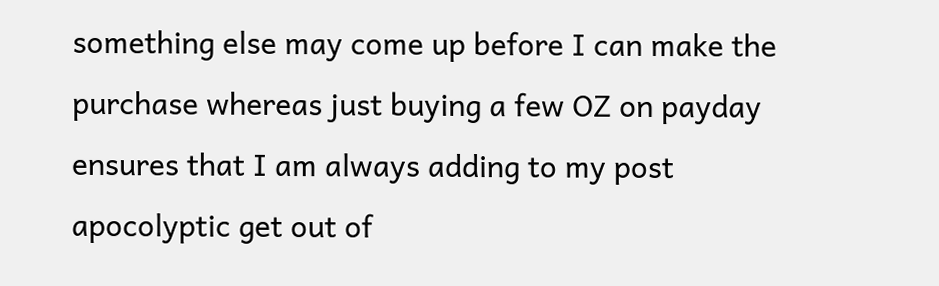something else may come up before I can make the purchase whereas just buying a few OZ on payday ensures that I am always adding to my post apocolyptic get out of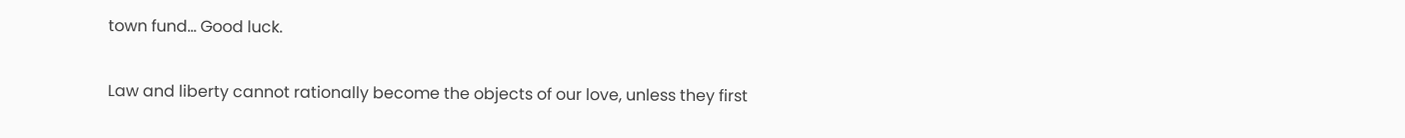town fund... Good luck.

Law and liberty cannot rationally become the objects of our love, unless they first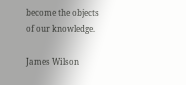become the objects of our knowledge.

James Wilson